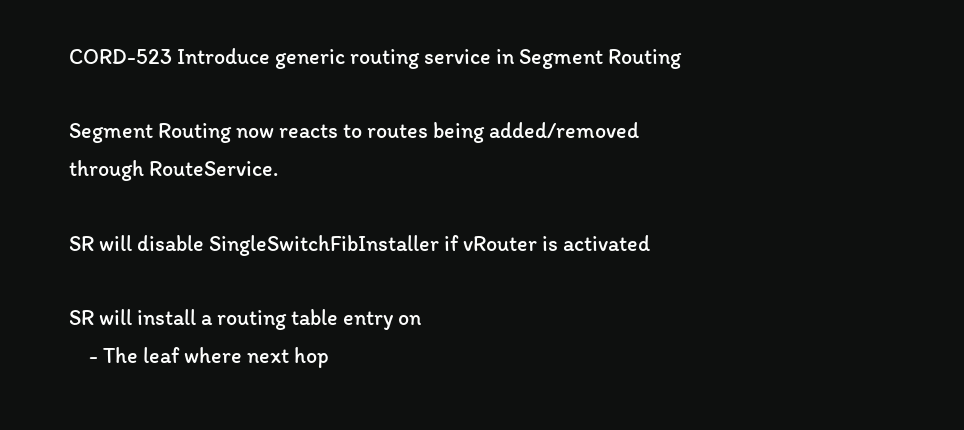CORD-523 Introduce generic routing service in Segment Routing

Segment Routing now reacts to routes being added/removed through RouteService.

SR will disable SingleSwitchFibInstaller if vRouter is activated

SR will install a routing table entry on
    - The leaf where next hop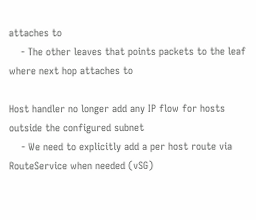attaches to
    - The other leaves that points packets to the leaf where next hop attaches to

Host handler no longer add any IP flow for hosts outside the configured subnet
    - We need to explicitly add a per host route via RouteService when needed (vSG)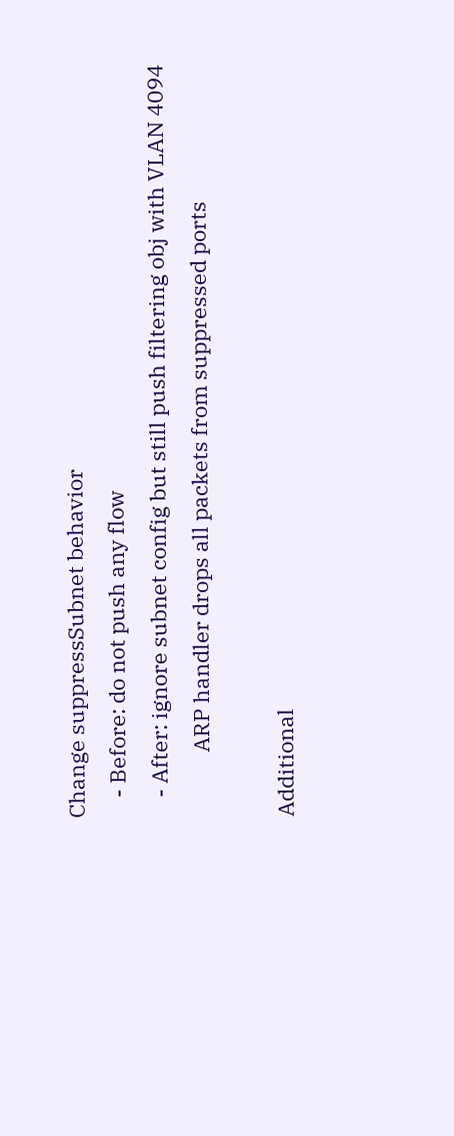Change suppressSubnet behavior
    - Before: do not push any flow
    - After: ignore subnet config but still push filtering obj with VLAN 4094
             ARP handler drops all packets from suppressed ports

Additional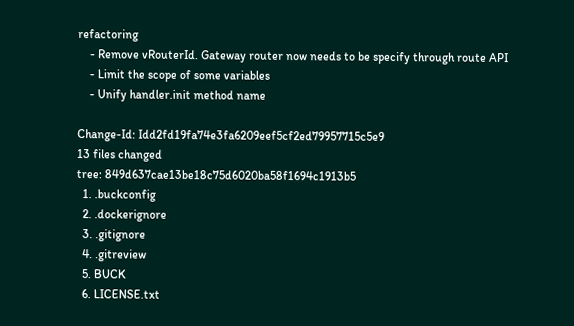refactoring
    - Remove vRouterId. Gateway router now needs to be specify through route API
    - Limit the scope of some variables
    - Unify handler.init method name

Change-Id: Idd2fd19fa74e3fa6209eef5cf2ed79957715c5e9
13 files changed
tree: 849d637cae13be18c75d6020ba58f1694c1913b5
  1. .buckconfig
  2. .dockerignore
  3. .gitignore
  4. .gitreview
  5. BUCK
  6. LICENSE.txt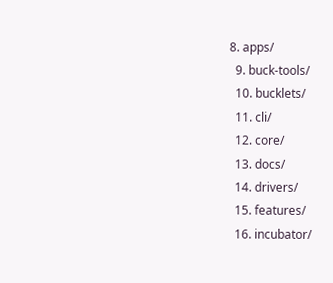8. apps/
  9. buck-tools/
  10. bucklets/
  11. cli/
  12. core/
  13. docs/
  14. drivers/
  15. features/
  16. incubator/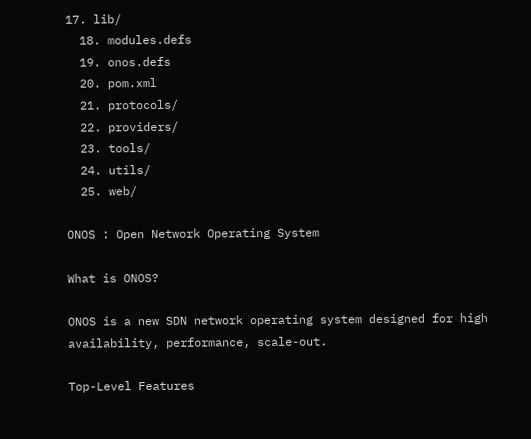17. lib/
  18. modules.defs
  19. onos.defs
  20. pom.xml
  21. protocols/
  22. providers/
  23. tools/
  24. utils/
  25. web/

ONOS : Open Network Operating System

What is ONOS?

ONOS is a new SDN network operating system designed for high availability, performance, scale-out.

Top-Level Features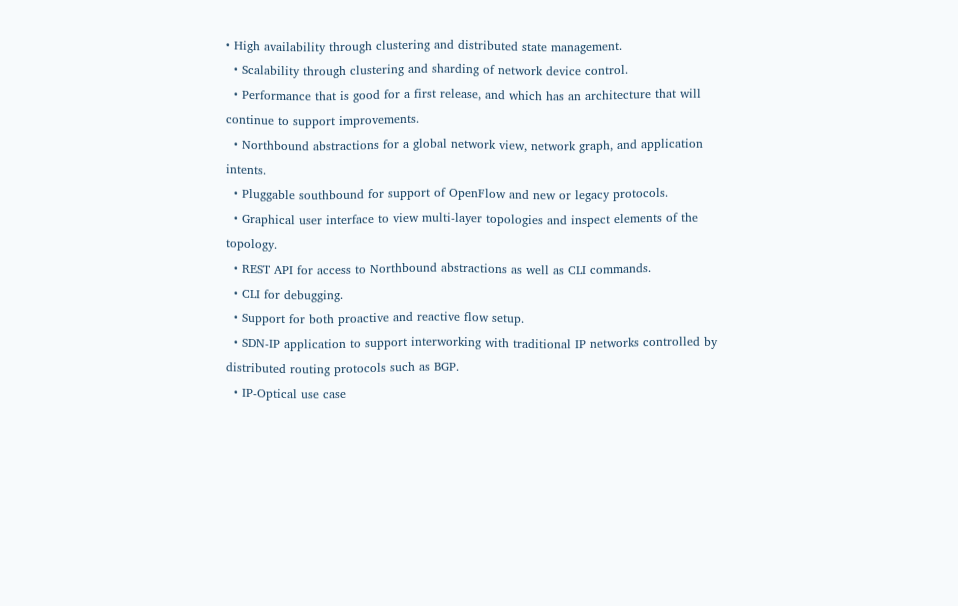• High availability through clustering and distributed state management.
  • Scalability through clustering and sharding of network device control.
  • Performance that is good for a first release, and which has an architecture that will continue to support improvements.
  • Northbound abstractions for a global network view, network graph, and application intents.
  • Pluggable southbound for support of OpenFlow and new or legacy protocols.
  • Graphical user interface to view multi-layer topologies and inspect elements of the topology.
  • REST API for access to Northbound abstractions as well as CLI commands.
  • CLI for debugging.
  • Support for both proactive and reactive flow setup.
  • SDN-IP application to support interworking with traditional IP networks controlled by distributed routing protocols such as BGP.
  • IP-Optical use case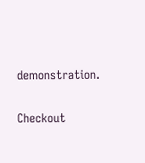demonstration.

Checkout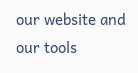our website and our tools